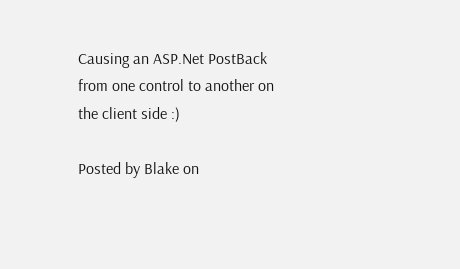Causing an ASP.Net PostBack from one control to another on the client side :)

Posted by Blake on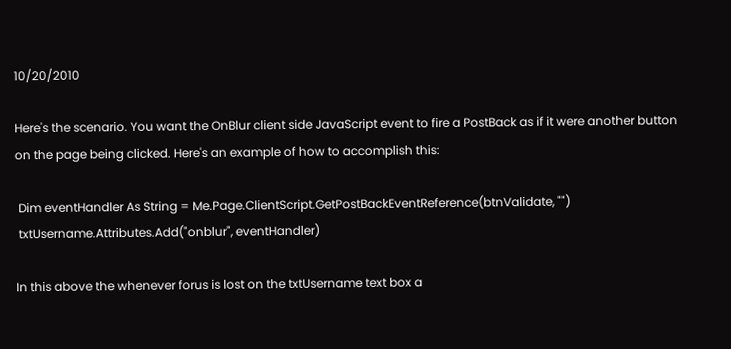10/20/2010

Here's the scenario. You want the OnBlur client side JavaScript event to fire a PostBack as if it were another button on the page being clicked. Here's an example of how to accomplish this:

 Dim eventHandler As String = Me.Page.ClientScript.GetPostBackEventReference(btnValidate, "")
 txtUsername.Attributes.Add("onblur", eventHandler)

In this above the whenever forus is lost on the txtUsername text box a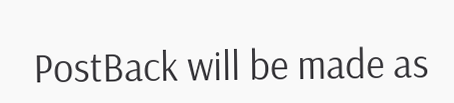PostBack will be made as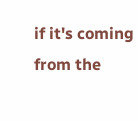if it's coming from the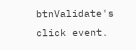btnValidate's click event.